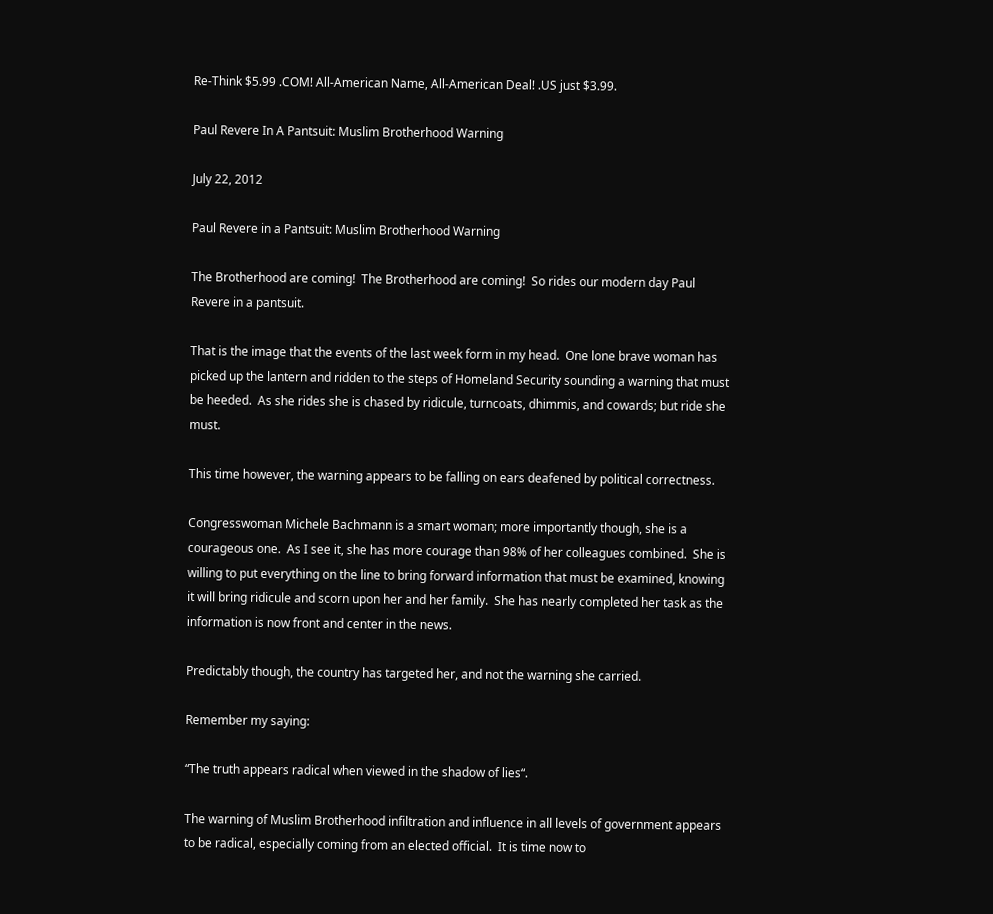Re-Think $5.99 .COM! All-American Name, All-American Deal! .US just $3.99.

Paul Revere In A Pantsuit: Muslim Brotherhood Warning

July 22, 2012

Paul Revere in a Pantsuit: Muslim Brotherhood Warning

The Brotherhood are coming!  The Brotherhood are coming!  So rides our modern day Paul Revere in a pantsuit.

That is the image that the events of the last week form in my head.  One lone brave woman has picked up the lantern and ridden to the steps of Homeland Security sounding a warning that must be heeded.  As she rides she is chased by ridicule, turncoats, dhimmis, and cowards; but ride she must.

This time however, the warning appears to be falling on ears deafened by political correctness.

Congresswoman Michele Bachmann is a smart woman; more importantly though, she is a courageous one.  As I see it, she has more courage than 98% of her colleagues combined.  She is willing to put everything on the line to bring forward information that must be examined, knowing it will bring ridicule and scorn upon her and her family.  She has nearly completed her task as the information is now front and center in the news.

Predictably though, the country has targeted her, and not the warning she carried.

Remember my saying:

“The truth appears radical when viewed in the shadow of lies“.

The warning of Muslim Brotherhood infiltration and influence in all levels of government appears to be radical, especially coming from an elected official.  It is time now to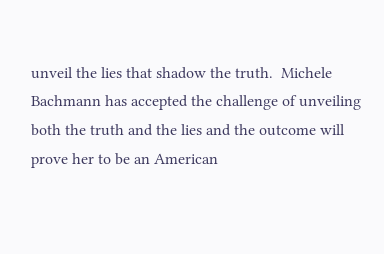unveil the lies that shadow the truth.  Michele Bachmann has accepted the challenge of unveiling both the truth and the lies and the outcome will prove her to be an American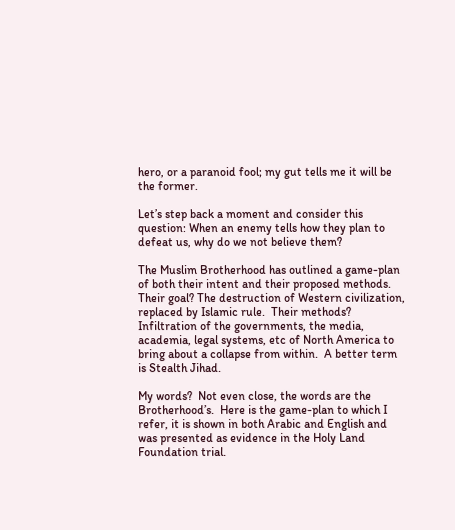hero, or a paranoid fool; my gut tells me it will be the former.

Let’s step back a moment and consider this question: When an enemy tells how they plan to defeat us, why do we not believe them?

The Muslim Brotherhood has outlined a game-plan of both their intent and their proposed methods.  Their goal? The destruction of Western civilization, replaced by Islamic rule.  Their methods?  Infiltration of the governments, the media, academia, legal systems, etc of North America to bring about a collapse from within.  A better term is Stealth Jihad.

My words?  Not even close, the words are the Brotherhood’s.  Here is the game-plan to which I refer, it is shown in both Arabic and English and was presented as evidence in the Holy Land Foundation trial.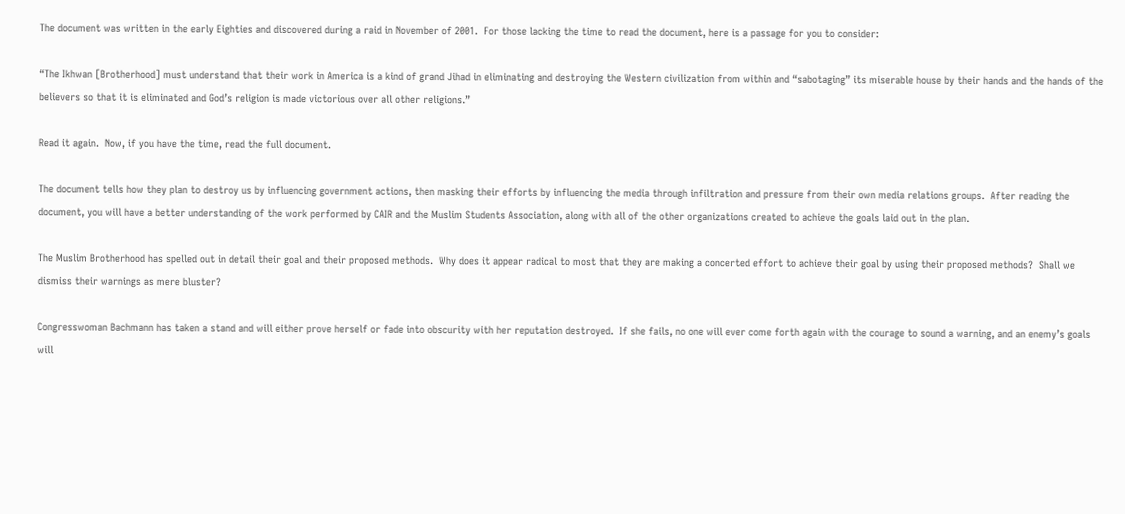The document was written in the early Eighties and discovered during a raid in November of 2001.  For those lacking the time to read the document, here is a passage for you to consider:

“The Ikhwan [Brotherhood] must understand that their work in America is a kind of grand Jihad in eliminating and destroying the Western civilization from within and “sabotaging” its miserable house by their hands and the hands of the believers so that it is eliminated and God’s religion is made victorious over all other religions.”

Read it again.  Now, if you have the time, read the full document.

The document tells how they plan to destroy us by influencing government actions, then masking their efforts by influencing the media through infiltration and pressure from their own media relations groups.  After reading the document, you will have a better understanding of the work performed by CAIR and the Muslim Students Association, along with all of the other organizations created to achieve the goals laid out in the plan.

The Muslim Brotherhood has spelled out in detail their goal and their proposed methods.  Why does it appear radical to most that they are making a concerted effort to achieve their goal by using their proposed methods?  Shall we dismiss their warnings as mere bluster?

Congresswoman Bachmann has taken a stand and will either prove herself or fade into obscurity with her reputation destroyed.  If she fails, no one will ever come forth again with the courage to sound a warning, and an enemy’s goals will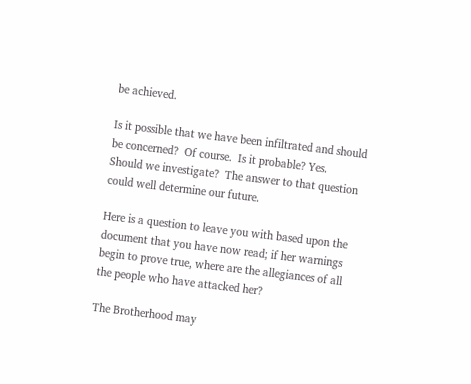be achieved.

Is it possible that we have been infiltrated and should be concerned?  Of course.  Is it probable? Yes.  Should we investigate?  The answer to that question could well determine our future.

Here is a question to leave you with based upon the document that you have now read; if her warnings begin to prove true, where are the allegiances of all the people who have attacked her?

The Brotherhood may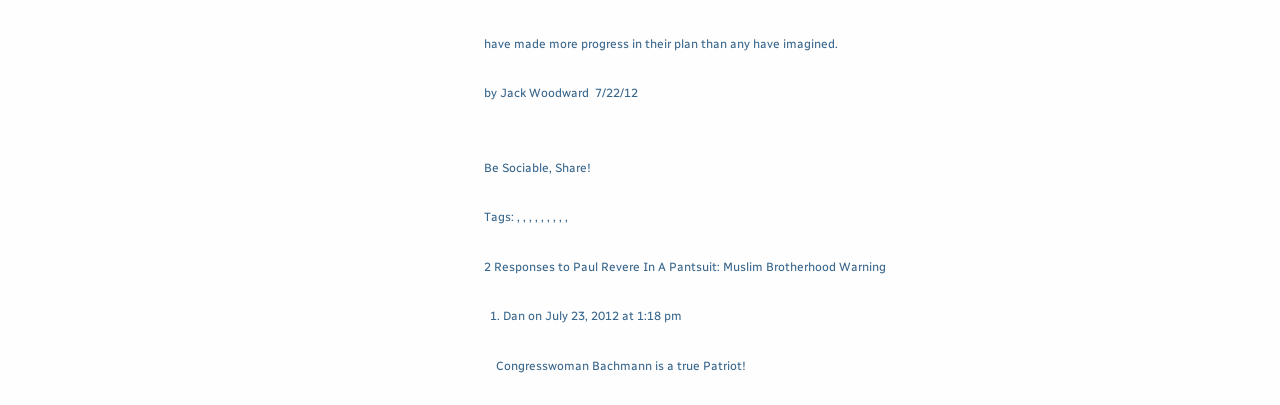have made more progress in their plan than any have imagined.

by Jack Woodward  7/22/12


Be Sociable, Share!

Tags: , , , , , , , , ,

2 Responses to Paul Revere In A Pantsuit: Muslim Brotherhood Warning

  1. Dan on July 23, 2012 at 1:18 pm

    Congresswoman Bachmann is a true Patriot!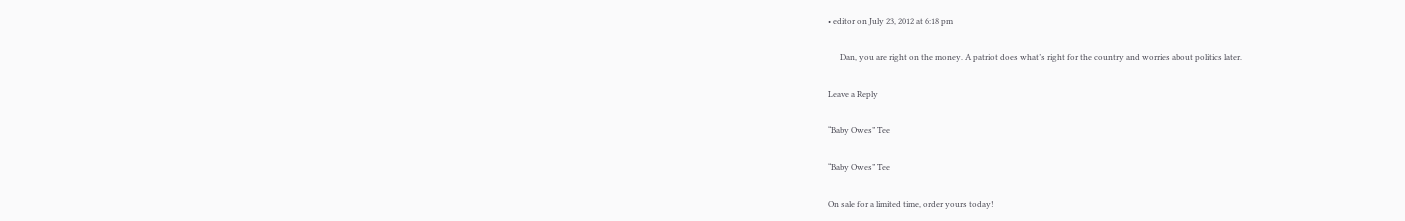• editor on July 23, 2012 at 6:18 pm

      Dan, you are right on the money. A patriot does what’s right for the country and worries about politics later.

Leave a Reply

“Baby Owes” Tee

“Baby Owes” Tee

On sale for a limited time, order yours today!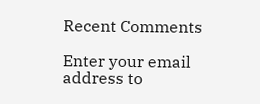Recent Comments

Enter your email address to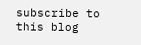subscribe to this blog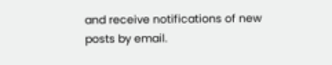and receive notifications of new posts by email.